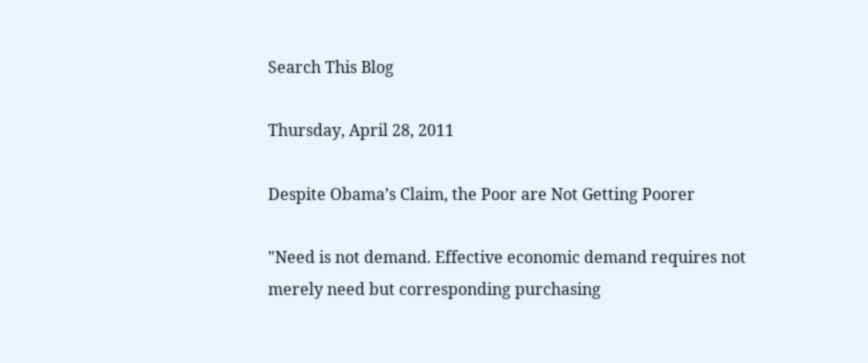Search This Blog

Thursday, April 28, 2011

Despite Obama’s Claim, the Poor are Not Getting Poorer

"Need is not demand. Effective economic demand requires not merely need but corresponding purchasing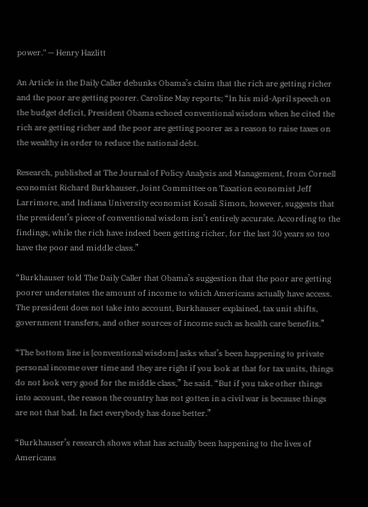power." — Henry Hazlitt

An Article in the Daily Caller debunks Obama’s claim that the rich are getting richer and the poor are getting poorer. Caroline May reports; “In his mid-April speech on the budget deficit, President Obama echoed conventional wisdom when he cited the rich are getting richer and the poor are getting poorer as a reason to raise taxes on the wealthy in order to reduce the national debt.

Research, published at The Journal of Policy Analysis and Management, from Cornell economist Richard Burkhauser, Joint Committee on Taxation economist Jeff Larrimore, and Indiana University economist Kosali Simon, however, suggests that the president’s piece of conventional wisdom isn’t entirely accurate. According to the findings, while the rich have indeed been getting richer, for the last 30 years so too have the poor and middle class.”

“Burkhauser told The Daily Caller that Obama’s suggestion that the poor are getting poorer understates the amount of income to which Americans actually have access. The president does not take into account, Burkhauser explained, tax unit shifts, government transfers, and other sources of income such as health care benefits.”

“The bottom line is [conventional wisdom] asks what’s been happening to private personal income over time and they are right if you look at that for tax units, things do not look very good for the middle class,” he said. “But if you take other things into account, the reason the country has not gotten in a civil war is because things are not that bad. In fact everybody has done better.”

“Burkhauser’s research shows what has actually been happening to the lives of Americans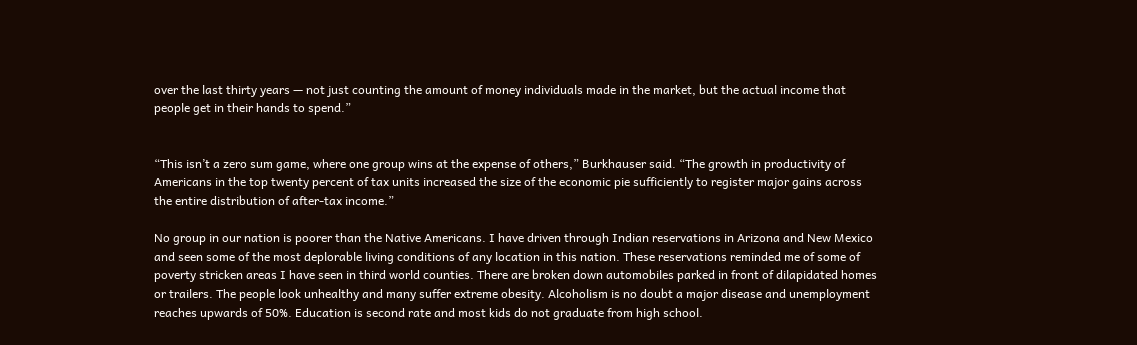over the last thirty years — not just counting the amount of money individuals made in the market, but the actual income that people get in their hands to spend.”


“This isn’t a zero sum game, where one group wins at the expense of others,” Burkhauser said. “The growth in productivity of Americans in the top twenty percent of tax units increased the size of the economic pie sufficiently to register major gains across the entire distribution of after-tax income.”

No group in our nation is poorer than the Native Americans. I have driven through Indian reservations in Arizona and New Mexico and seen some of the most deplorable living conditions of any location in this nation. These reservations reminded me of some of poverty stricken areas I have seen in third world counties. There are broken down automobiles parked in front of dilapidated homes or trailers. The people look unhealthy and many suffer extreme obesity. Alcoholism is no doubt a major disease and unemployment reaches upwards of 50%. Education is second rate and most kids do not graduate from high school.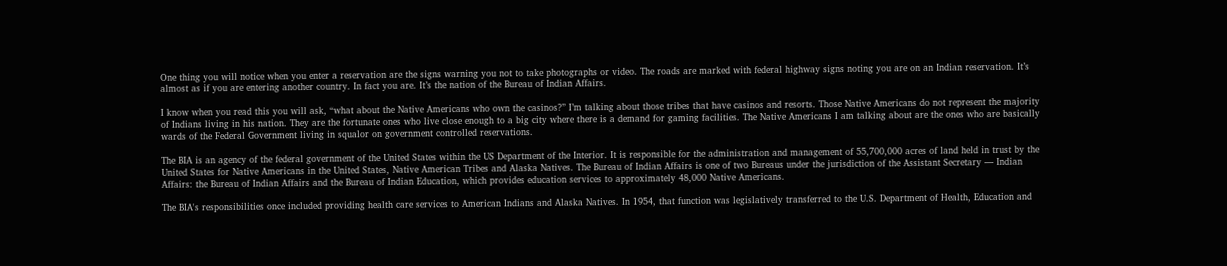One thing you will notice when you enter a reservation are the signs warning you not to take photographs or video. The roads are marked with federal highway signs noting you are on an Indian reservation. It’s almost as if you are entering another country. In fact you are. It’s the nation of the Bureau of Indian Affairs.

I know when you read this you will ask, “what about the Native Americans who own the casinos?” I’m talking about those tribes that have casinos and resorts. Those Native Americans do not represent the majority of Indians living in his nation. They are the fortunate ones who live close enough to a big city where there is a demand for gaming facilities. The Native Americans I am talking about are the ones who are basically wards of the Federal Government living in squalor on government controlled reservations.

The BIA is an agency of the federal government of the United States within the US Department of the Interior. It is responsible for the administration and management of 55,700,000 acres of land held in trust by the United States for Native Americans in the United States, Native American Tribes and Alaska Natives. The Bureau of Indian Affairs is one of two Bureaus under the jurisdiction of the Assistant Secretary — Indian Affairs: the Bureau of Indian Affairs and the Bureau of Indian Education, which provides education services to approximately 48,000 Native Americans.

The BIA's responsibilities once included providing health care services to American Indians and Alaska Natives. In 1954, that function was legislatively transferred to the U.S. Department of Health, Education and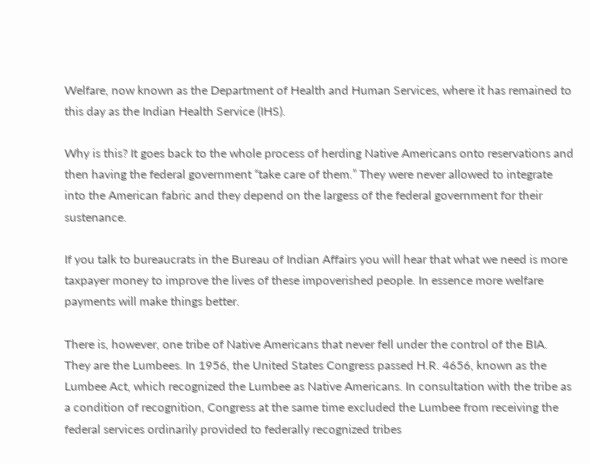Welfare, now known as the Department of Health and Human Services, where it has remained to this day as the Indian Health Service (IHS).

Why is this? It goes back to the whole process of herding Native Americans onto reservations and then having the federal government “take care of them.” They were never allowed to integrate into the American fabric and they depend on the largess of the federal government for their sustenance.

If you talk to bureaucrats in the Bureau of Indian Affairs you will hear that what we need is more taxpayer money to improve the lives of these impoverished people. In essence more welfare payments will make things better.

There is, however, one tribe of Native Americans that never fell under the control of the BIA. They are the Lumbees. In 1956, the United States Congress passed H.R. 4656, known as the Lumbee Act, which recognized the Lumbee as Native Americans. In consultation with the tribe as a condition of recognition, Congress at the same time excluded the Lumbee from receiving the federal services ordinarily provided to federally recognized tribes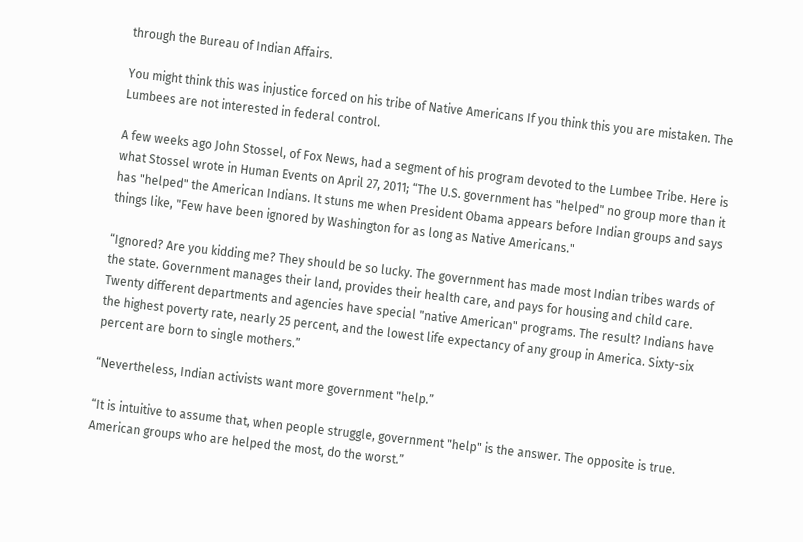through the Bureau of Indian Affairs.

You might think this was injustice forced on his tribe of Native Americans If you think this you are mistaken. The Lumbees are not interested in federal control.

A few weeks ago John Stossel, of Fox News, had a segment of his program devoted to the Lumbee Tribe. Here is what Stossel wrote in Human Events on April 27, 2011; “The U.S. government has "helped" no group more than it has "helped" the American Indians. It stuns me when President Obama appears before Indian groups and says things like, "Few have been ignored by Washington for as long as Native Americans."

“Ignored? Are you kidding me? They should be so lucky. The government has made most Indian tribes wards of the state. Government manages their land, provides their health care, and pays for housing and child care. Twenty different departments and agencies have special "native American" programs. The result? Indians have the highest poverty rate, nearly 25 percent, and the lowest life expectancy of any group in America. Sixty-six percent are born to single mothers.”

“Nevertheless, Indian activists want more government "help.”

“It is intuitive to assume that, when people struggle, government "help" is the answer. The opposite is true. American groups who are helped the most, do the worst.”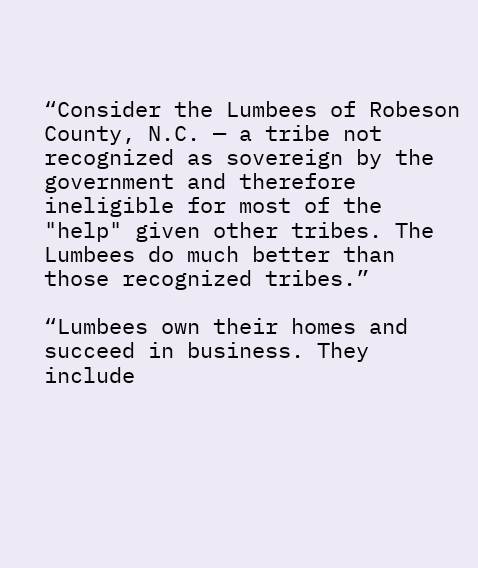“Consider the Lumbees of Robeson County, N.C. — a tribe not recognized as sovereign by the government and therefore ineligible for most of the "help" given other tribes. The Lumbees do much better than those recognized tribes.”

“Lumbees own their homes and succeed in business. They include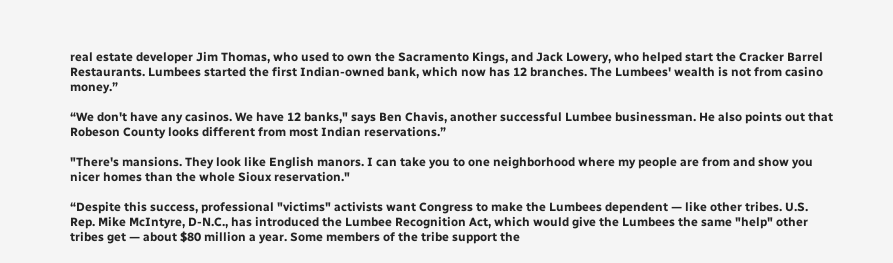real estate developer Jim Thomas, who used to own the Sacramento Kings, and Jack Lowery, who helped start the Cracker Barrel Restaurants. Lumbees started the first Indian-owned bank, which now has 12 branches. The Lumbees' wealth is not from casino money.”

“We don't have any casinos. We have 12 banks," says Ben Chavis, another successful Lumbee businessman. He also points out that Robeson County looks different from most Indian reservations.”

"There's mansions. They look like English manors. I can take you to one neighborhood where my people are from and show you nicer homes than the whole Sioux reservation."

“Despite this success, professional "victims" activists want Congress to make the Lumbees dependent — like other tribes. U.S. Rep. Mike McIntyre, D-N.C., has introduced the Lumbee Recognition Act, which would give the Lumbees the same "help" other tribes get — about $80 million a year. Some members of the tribe support the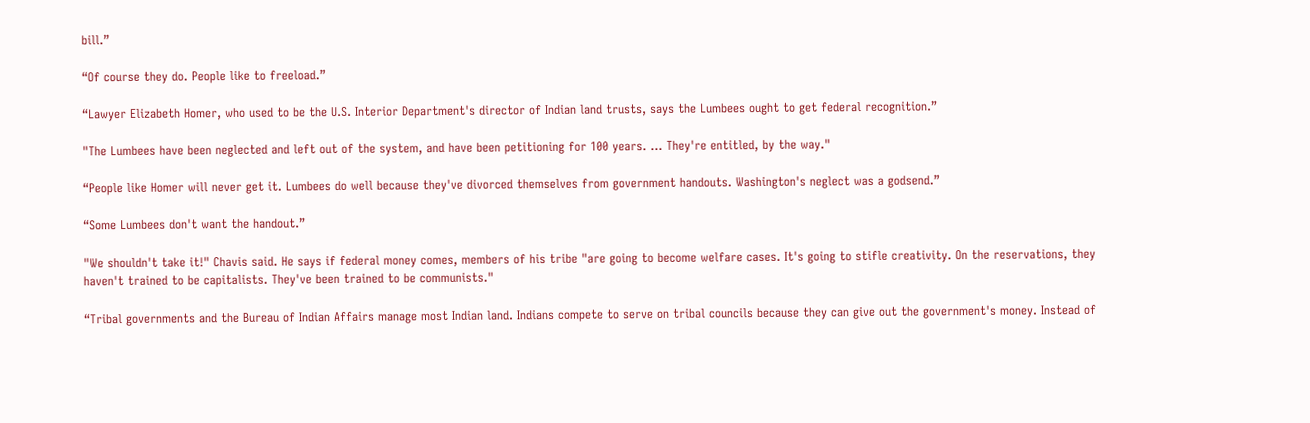bill.”

“Of course they do. People like to freeload.”

“Lawyer Elizabeth Homer, who used to be the U.S. Interior Department's director of Indian land trusts, says the Lumbees ought to get federal recognition.”

"The Lumbees have been neglected and left out of the system, and have been petitioning for 100 years. ... They're entitled, by the way."

“People like Homer will never get it. Lumbees do well because they've divorced themselves from government handouts. Washington's neglect was a godsend.”

“Some Lumbees don't want the handout.”

"We shouldn't take it!" Chavis said. He says if federal money comes, members of his tribe "are going to become welfare cases. It's going to stifle creativity. On the reservations, they haven't trained to be capitalists. They've been trained to be communists."

“Tribal governments and the Bureau of Indian Affairs manage most Indian land. Indians compete to serve on tribal councils because they can give out the government's money. Instead of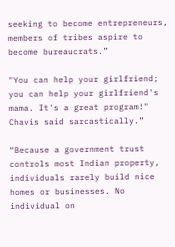seeking to become entrepreneurs, members of tribes aspire to become bureaucrats.”

"You can help your girlfriend; you can help your girlfriend's mama. It's a great program!" Chavis said sarcastically.”

“Because a government trust controls most Indian property, individuals rarely build nice homes or businesses. No individual on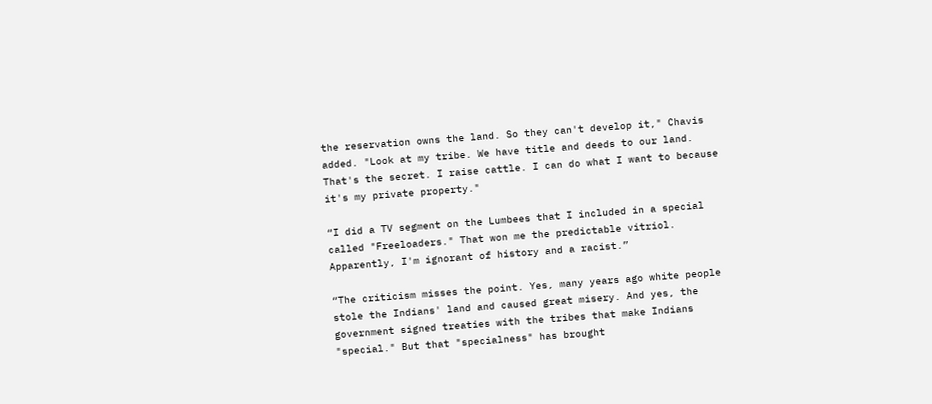the reservation owns the land. So they can't develop it," Chavis added. "Look at my tribe. We have title and deeds to our land. That's the secret. I raise cattle. I can do what I want to because it's my private property."

“I did a TV segment on the Lumbees that I included in a special called "Freeloaders." That won me the predictable vitriol. Apparently, I'm ignorant of history and a racist.”

“The criticism misses the point. Yes, many years ago white people stole the Indians' land and caused great misery. And yes, the government signed treaties with the tribes that make Indians "special." But that "specialness" has brought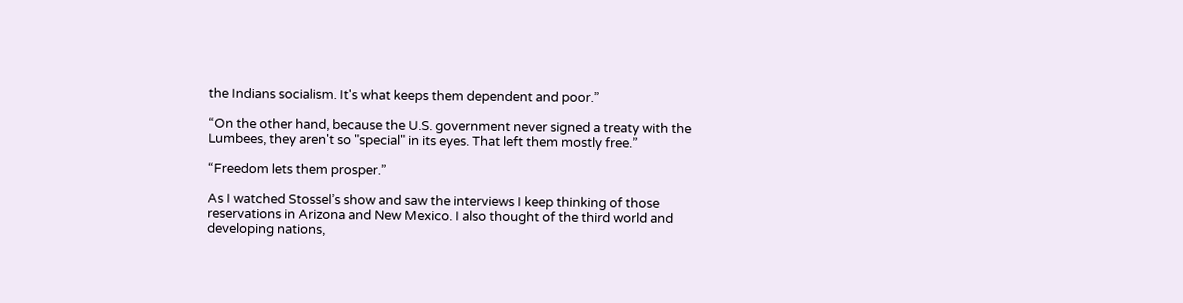the Indians socialism. It's what keeps them dependent and poor.”

“On the other hand, because the U.S. government never signed a treaty with the Lumbees, they aren't so "special" in its eyes. That left them mostly free.”

“Freedom lets them prosper.”

As I watched Stossel’s show and saw the interviews I keep thinking of those reservations in Arizona and New Mexico. I also thought of the third world and developing nations,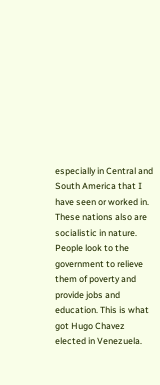especially in Central and South America that I have seen or worked in. These nations also are socialistic in nature. People look to the government to relieve them of poverty and provide jobs and education. This is what got Hugo Chavez elected in Venezuela.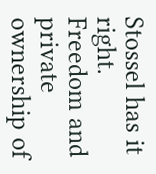Stossel has it right. Freedom and private ownership of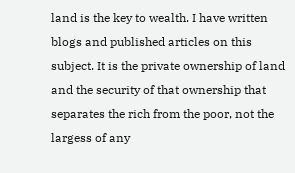land is the key to wealth. I have written blogs and published articles on this subject. It is the private ownership of land and the security of that ownership that separates the rich from the poor, not the largess of any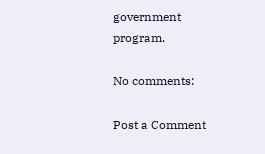government program.

No comments:

Post a Comment